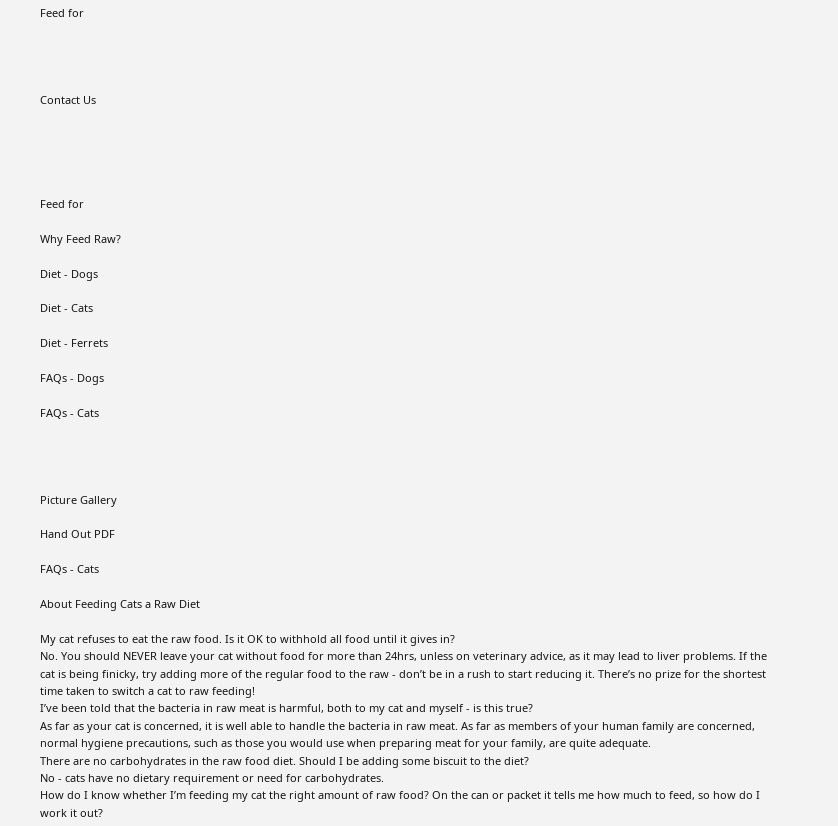Feed for




Contact Us





Feed for

Why Feed Raw?

Diet - Dogs

Diet - Cats

Diet - Ferrets

FAQs - Dogs

FAQs - Cats




Picture Gallery

Hand Out PDF

FAQs - Cats

About Feeding Cats a Raw Diet

My cat refuses to eat the raw food. Is it OK to withhold all food until it gives in?
No. You should NEVER leave your cat without food for more than 24hrs, unless on veterinary advice, as it may lead to liver problems. If the cat is being finicky, try adding more of the regular food to the raw - don’t be in a rush to start reducing it. There’s no prize for the shortest time taken to switch a cat to raw feeding!
I’ve been told that the bacteria in raw meat is harmful, both to my cat and myself - is this true?
As far as your cat is concerned, it is well able to handle the bacteria in raw meat. As far as members of your human family are concerned, normal hygiene precautions, such as those you would use when preparing meat for your family, are quite adequate.
There are no carbohydrates in the raw food diet. Should I be adding some biscuit to the diet?
No - cats have no dietary requirement or need for carbohydrates.
How do I know whether I’m feeding my cat the right amount of raw food? On the can or packet it tells me how much to feed, so how do I work it out?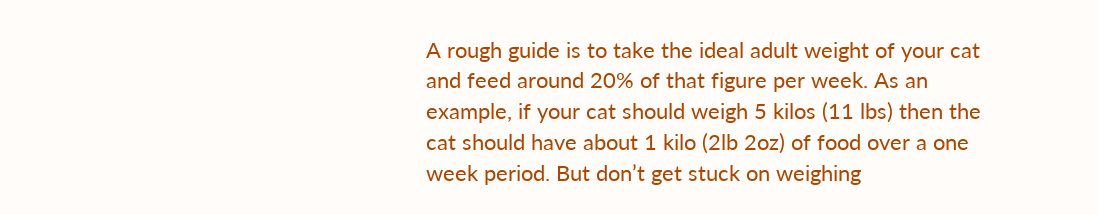A rough guide is to take the ideal adult weight of your cat and feed around 20% of that figure per week. As an example, if your cat should weigh 5 kilos (11 lbs) then the cat should have about 1 kilo (2lb 2oz) of food over a one week period. But don’t get stuck on weighing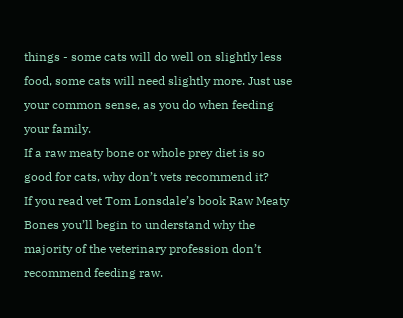things - some cats will do well on slightly less food, some cats will need slightly more. Just use your common sense, as you do when feeding your family.
If a raw meaty bone or whole prey diet is so good for cats, why don’t vets recommend it?
If you read vet Tom Lonsdale’s book Raw Meaty Bones you’ll begin to understand why the majority of the veterinary profession don’t recommend feeding raw.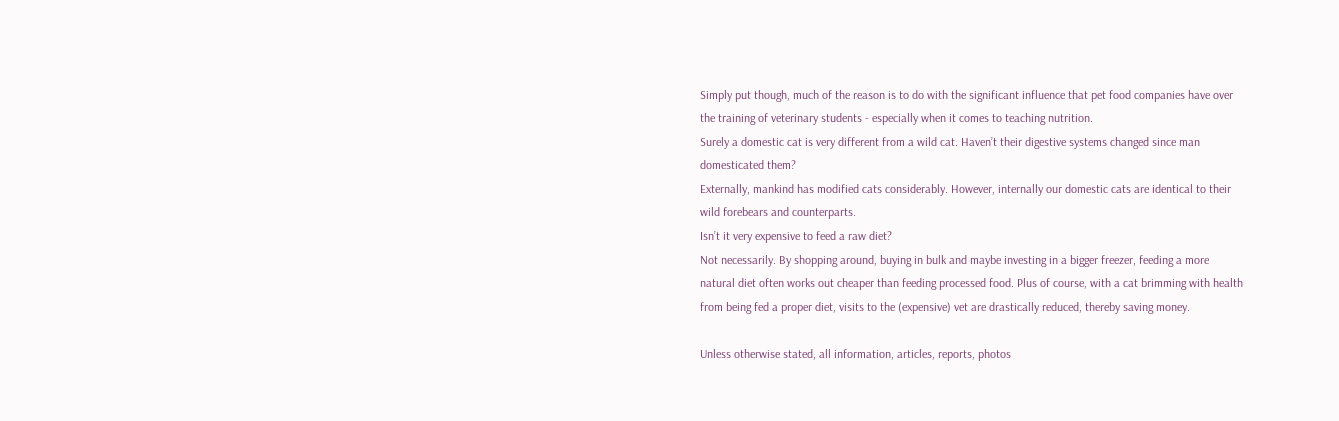Simply put though, much of the reason is to do with the significant influence that pet food companies have over the training of veterinary students - especially when it comes to teaching nutrition.
Surely a domestic cat is very different from a wild cat. Haven’t their digestive systems changed since man domesticated them?
Externally, mankind has modified cats considerably. However, internally our domestic cats are identical to their wild forebears and counterparts.
Isn’t it very expensive to feed a raw diet?
Not necessarily. By shopping around, buying in bulk and maybe investing in a bigger freezer, feeding a more natural diet often works out cheaper than feeding processed food. Plus of course, with a cat brimming with health from being fed a proper diet, visits to the (expensive) vet are drastically reduced, thereby saving money.

Unless otherwise stated, all information, articles, reports, photos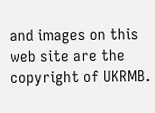and images on this web site are the copyright of UKRMB.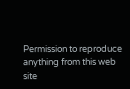Permission to reproduce anything from this web site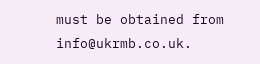must be obtained from info@ukrmb.co.uk.